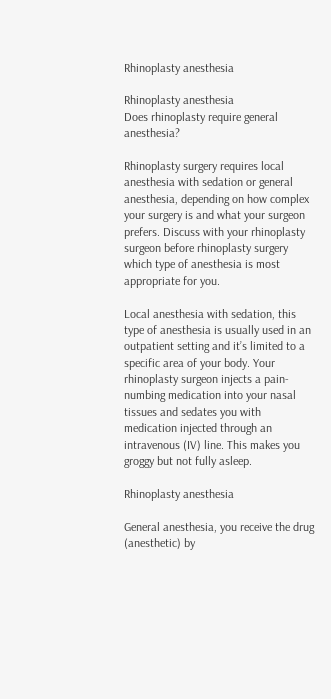Rhinoplasty anesthesia

Rhinoplasty anesthesia
Does rhinoplasty require general anesthesia?

Rhinoplasty surgery requires local anesthesia with sedation or general anesthesia, depending on how complex your surgery is and what your surgeon prefers. Discuss with your rhinoplasty surgeon before rhinoplasty surgery which type of anesthesia is most appropriate for you.

Local anesthesia with sedation, this type of anesthesia is usually used in an outpatient setting and it’s limited to a specific area of your body. Your rhinoplasty surgeon injects a pain-numbing medication into your nasal tissues and sedates you with medication injected through an intravenous (IV) line. This makes you groggy but not fully asleep.

Rhinoplasty anesthesia

General anesthesia, you receive the drug (anesthetic) by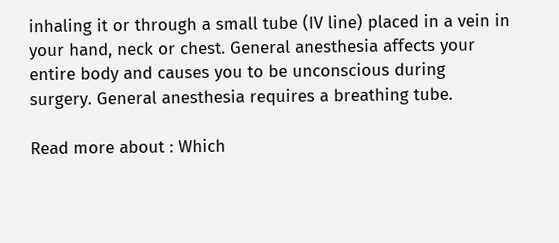inhaling it or through a small tube (IV line) placed in a vein in your hand, neck or chest. General anesthesia affects your entire body and causes you to be unconscious during surgery. General anesthesia requires a breathing tube.

Read more about : Which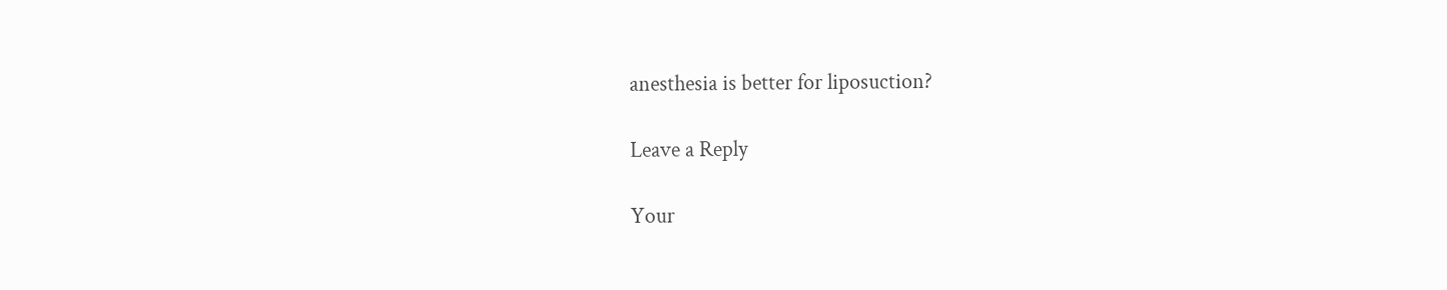anesthesia is better for liposuction?

Leave a Reply

Your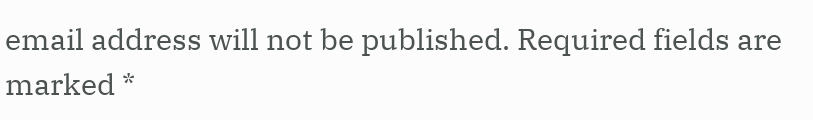email address will not be published. Required fields are marked *